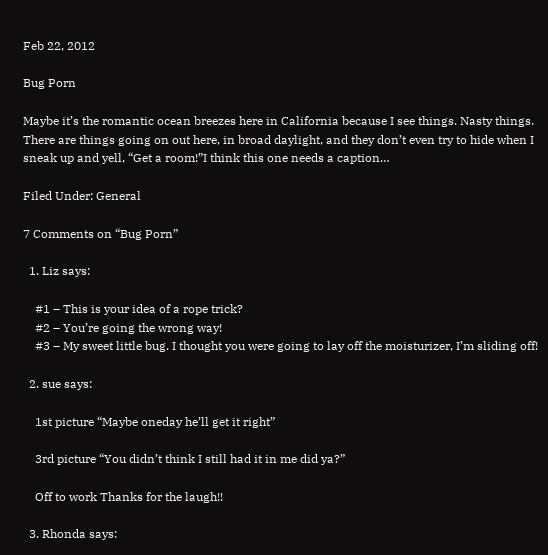Feb 22, 2012

Bug Porn

Maybe it’s the romantic ocean breezes here in California because I see things. Nasty things. There are things going on out here, in broad daylight, and they don’t even try to hide when I sneak up and yell, “Get a room!”I think this one needs a caption…

Filed Under: General

7 Comments on “Bug Porn”

  1. Liz says:

    #1 – This is your idea of a rope trick?
    #2 – You’re going the wrong way!
    #3 – My sweet little bug. I thought you were going to lay off the moisturizer, I’m sliding off!

  2. sue says:

    1st picture “Maybe oneday he’ll get it right”

    3rd picture “You didn’t think I still had it in me did ya?”

    Off to work Thanks for the laugh!!

  3. Rhonda says: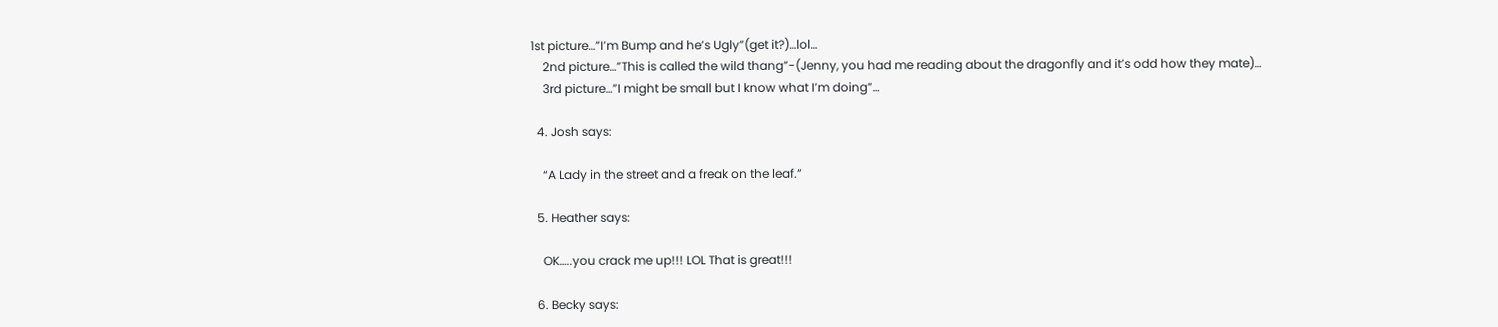1st picture…”I’m Bump and he’s Ugly”(get it?)…lol…
    2nd picture…”This is called the wild thang”-(Jenny, you had me reading about the dragonfly and it’s odd how they mate)…
    3rd picture…”I might be small but I know what I’m doing”…

  4. Josh says:

    “A Lady in the street and a freak on the leaf.”

  5. Heather says:

    OK…..you crack me up!!! LOL That is great!!!

  6. Becky says: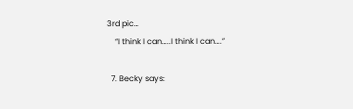3rd pic…
    “I think I can…..I think I can….”

  7. Becky says: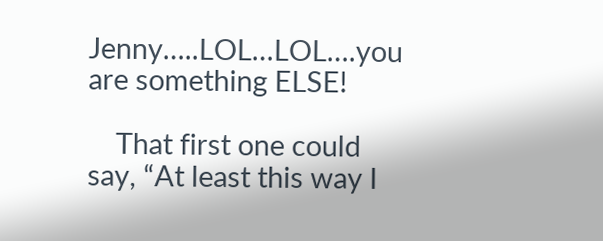Jenny…..LOL…LOL….you are something ELSE!

    That first one could say, “At least this way I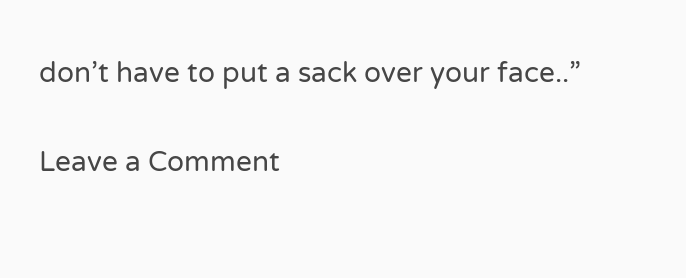don’t have to put a sack over your face..”

Leave a Comment